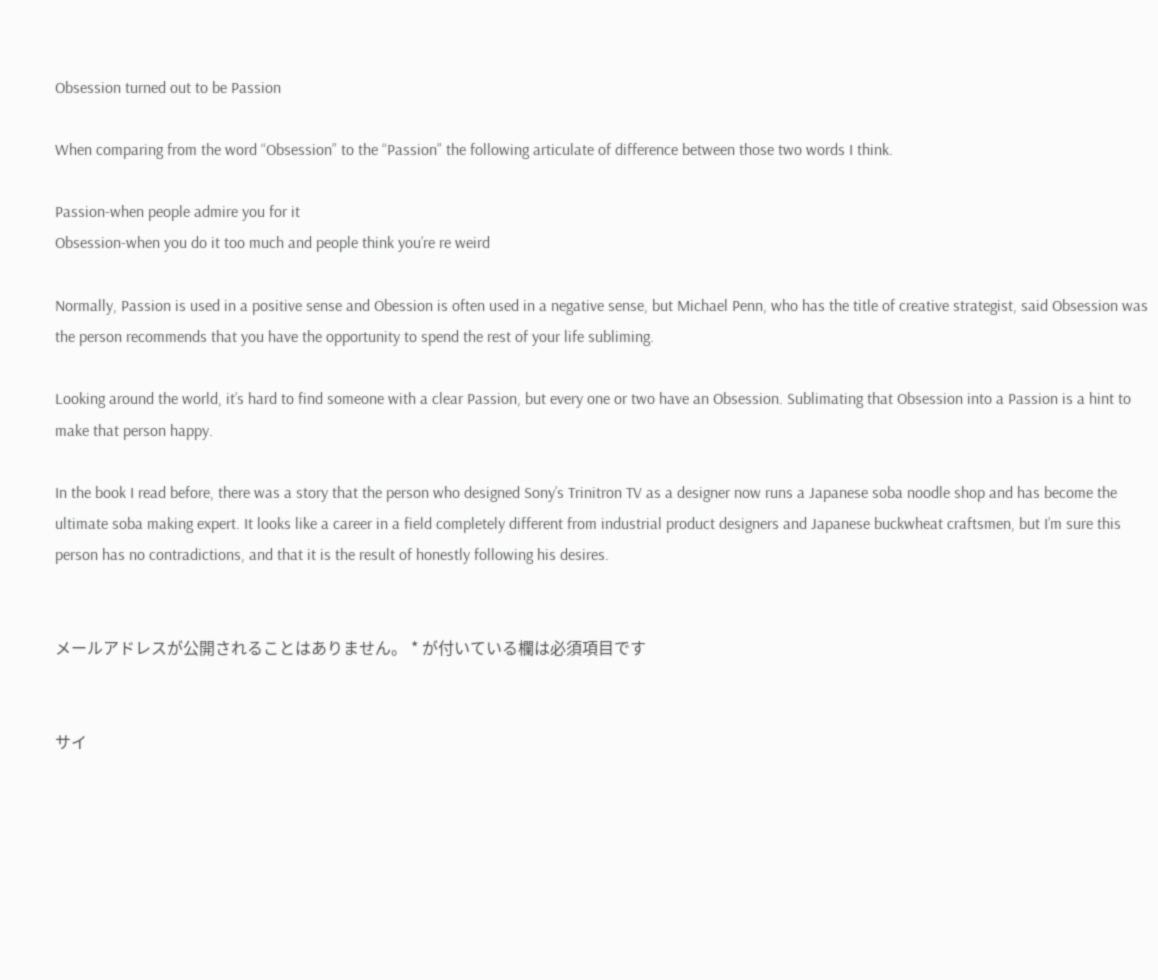Obsession turned out to be Passion

When comparing from the word “Obsession” to the “Passion” the following articulate of difference between those two words I think.

Passion-when people admire you for it
Obsession-when you do it too much and people think you’re re weird

Normally, Passion is used in a positive sense and Obession is often used in a negative sense, but Michael Penn, who has the title of creative strategist, said Obsession was the person recommends that you have the opportunity to spend the rest of your life subliming.

Looking around the world, it’s hard to find someone with a clear Passion, but every one or two have an Obsession. Sublimating that Obsession into a Passion is a hint to make that person happy.

In the book I read before, there was a story that the person who designed Sony’s Trinitron TV as a designer now runs a Japanese soba noodle shop and has become the ultimate soba making expert. It looks like a career in a field completely different from industrial product designers and Japanese buckwheat craftsmen, but I’m sure this person has no contradictions, and that it is the result of honestly following his desires.


メールアドレスが公開されることはありません。 * が付いている欄は必須項目です


サイ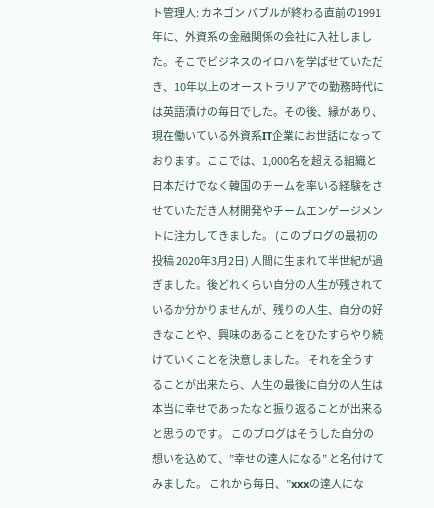ト管理人: カネゴン バブルが終わる直前の1991年に、外資系の金融関係の会社に入社しました。そこでビジネスのイロハを学ばせていただき、10年以上のオーストラリアでの勤務時代には英語漬けの毎日でした。その後、縁があり、現在働いている外資系IT企業にお世話になっております。ここでは、1,000名を超える組織と日本だけでなく韓国のチームを率いる経験をさせていただき人材開発やチームエンゲージメントに注力してきました。 (このブログの最初の投稿 2020年3月2日) 人間に生まれて半世紀が過ぎました。後どれくらい自分の人生が残されているか分かりませんが、残りの人生、自分の好きなことや、興味のあることをひたすらやり続けていくことを決意しました。 それを全うすることが出来たら、人生の最後に自分の人生は本当に幸せであったなと振り返ることが出来ると思うのです。 このブログはそうした自分の想いを込めて、”幸せの達人になる” と名付けてみました。 これから毎日、”xxxの達人にな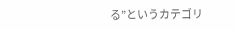る”というカテゴリ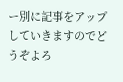ー別に記事をアップしていきますのでどうぞよろ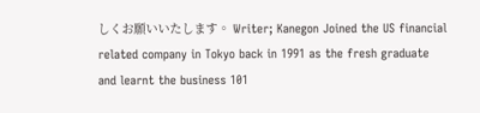しくお願いいたします。 Writer; Kanegon Joined the US financial related company in Tokyo back in 1991 as the fresh graduate and learnt the business 101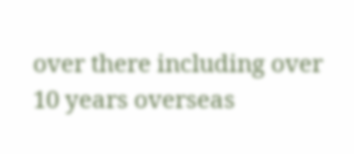over there including over 10 years overseas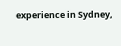experience in Sydney,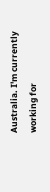Australia. I'm currently working for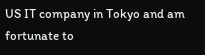US IT company in Tokyo and am fortunate to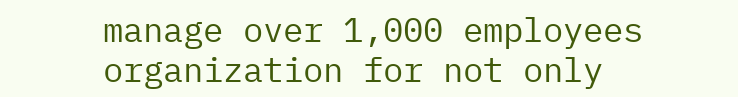manage over 1,000 employees organization for not only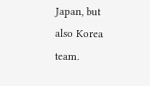Japan, but also Korea team.